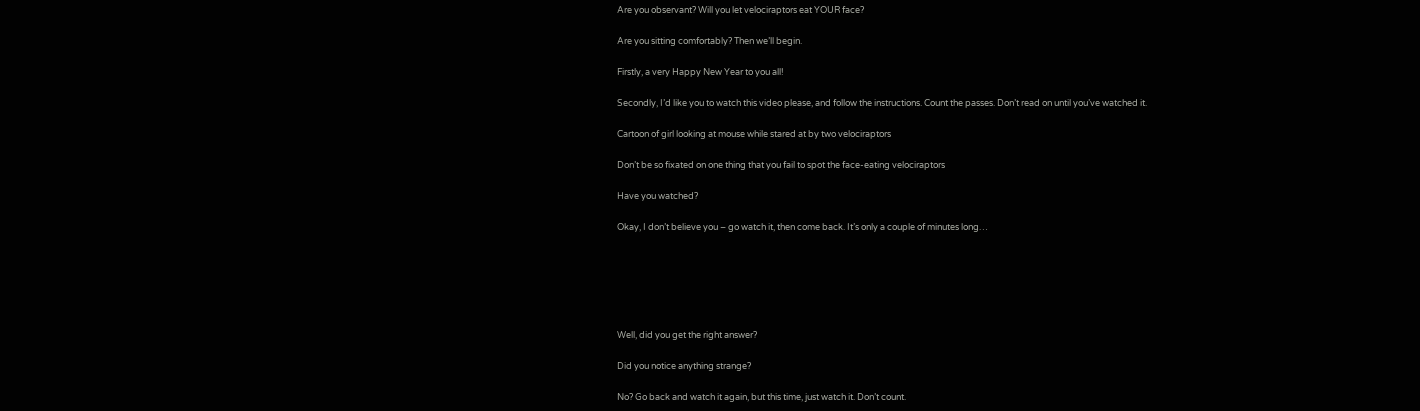Are you observant? Will you let velociraptors eat YOUR face?

Are you sitting comfortably? Then we’ll begin.

Firstly, a very Happy New Year to you all!

Secondly, I’d like you to watch this video please, and follow the instructions. Count the passes. Don’t read on until you’ve watched it.

Cartoon of girl looking at mouse while stared at by two velociraptors

Don’t be so fixated on one thing that you fail to spot the face-eating velociraptors

Have you watched?

Okay, I don’t believe you – go watch it, then come back. It’s only a couple of minutes long…






Well, did you get the right answer?

Did you notice anything strange?

No? Go back and watch it again, but this time, just watch it. Don’t count.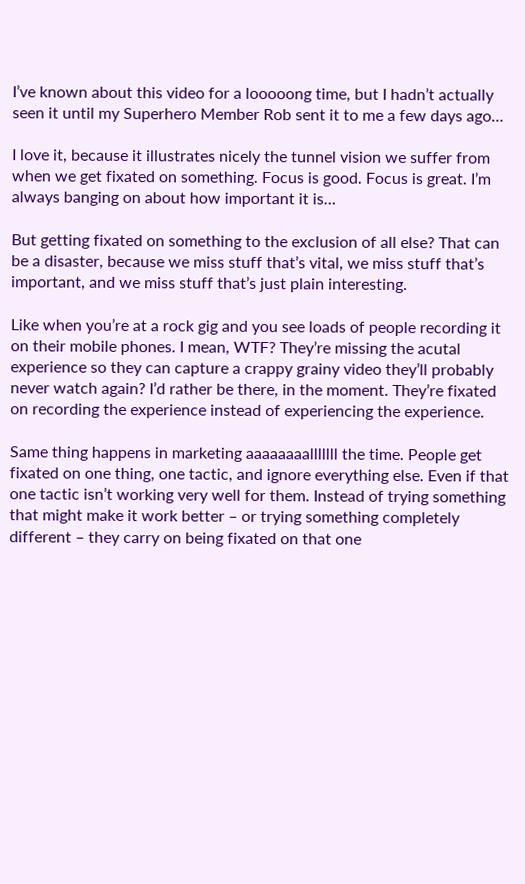I’ve known about this video for a looooong time, but I hadn’t actually seen it until my Superhero Member Rob sent it to me a few days ago…

I love it, because it illustrates nicely the tunnel vision we suffer from when we get fixated on something. Focus is good. Focus is great. I’m always banging on about how important it is…

But getting fixated on something to the exclusion of all else? That can be a disaster, because we miss stuff that’s vital, we miss stuff that’s important, and we miss stuff that’s just plain interesting.

Like when you’re at a rock gig and you see loads of people recording it on their mobile phones. I mean, WTF? They’re missing the acutal experience so they can capture a crappy grainy video they’ll probably never watch again? I’d rather be there, in the moment. They’re fixated on recording the experience instead of experiencing the experience.

Same thing happens in marketing aaaaaaaalllllll the time. People get fixated on one thing, one tactic, and ignore everything else. Even if that one tactic isn’t working very well for them. Instead of trying something that might make it work better – or trying something completely different – they carry on being fixated on that one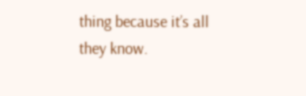thing because it’s all they know.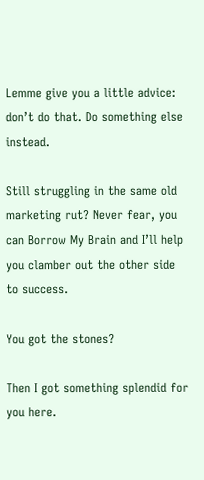Lemme give you a little advice: don’t do that. Do something else instead.

Still struggling in the same old marketing rut? Never fear, you can Borrow My Brain and I’ll help you clamber out the other side to success.

You got the stones?

Then I got something splendid for you here.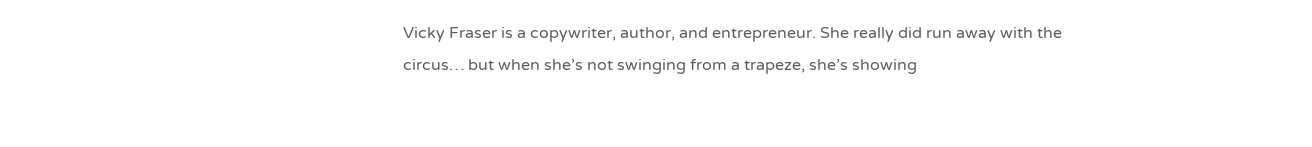Vicky Fraser is a copywriter, author, and entrepreneur. She really did run away with the circus… but when she’s not swinging from a trapeze, she’s showing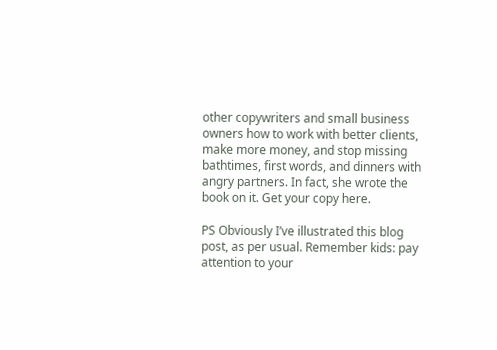other copywriters and small business owners how to work with better clients, make more money, and stop missing bathtimes, first words, and dinners with angry partners. In fact, she wrote the book on it. Get your copy here.

PS Obviously I’ve illustrated this blog post, as per usual. Remember kids: pay attention to your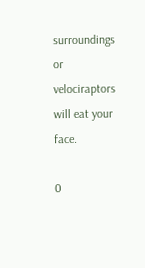surroundings or velociraptors will eat your face.

0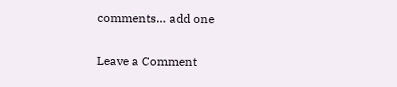comments… add one

Leave a Comment